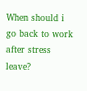When should i go back to work after stress leave?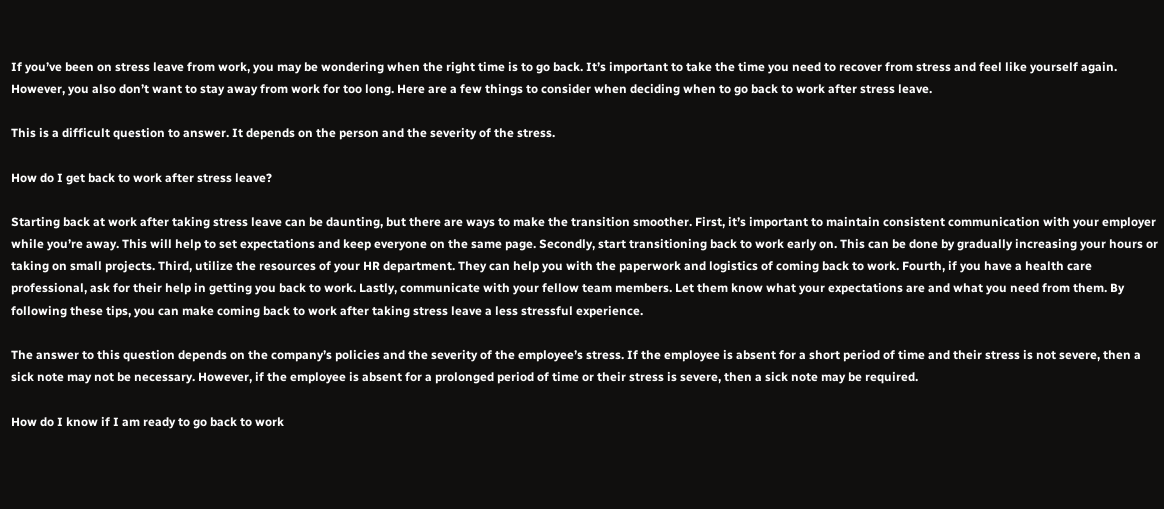If you’ve been on stress leave from work, you may be wondering when the right time is to go back. It’s important to take the time you need to recover from stress and feel like yourself again. However, you also don’t want to stay away from work for too long. Here are a few things to consider when deciding when to go back to work after stress leave.

This is a difficult question to answer. It depends on the person and the severity of the stress.

How do I get back to work after stress leave?

Starting back at work after taking stress leave can be daunting, but there are ways to make the transition smoother. First, it’s important to maintain consistent communication with your employer while you’re away. This will help to set expectations and keep everyone on the same page. Secondly, start transitioning back to work early on. This can be done by gradually increasing your hours or taking on small projects. Third, utilize the resources of your HR department. They can help you with the paperwork and logistics of coming back to work. Fourth, if you have a health care professional, ask for their help in getting you back to work. Lastly, communicate with your fellow team members. Let them know what your expectations are and what you need from them. By following these tips, you can make coming back to work after taking stress leave a less stressful experience.

The answer to this question depends on the company’s policies and the severity of the employee’s stress. If the employee is absent for a short period of time and their stress is not severe, then a sick note may not be necessary. However, if the employee is absent for a prolonged period of time or their stress is severe, then a sick note may be required.

How do I know if I am ready to go back to work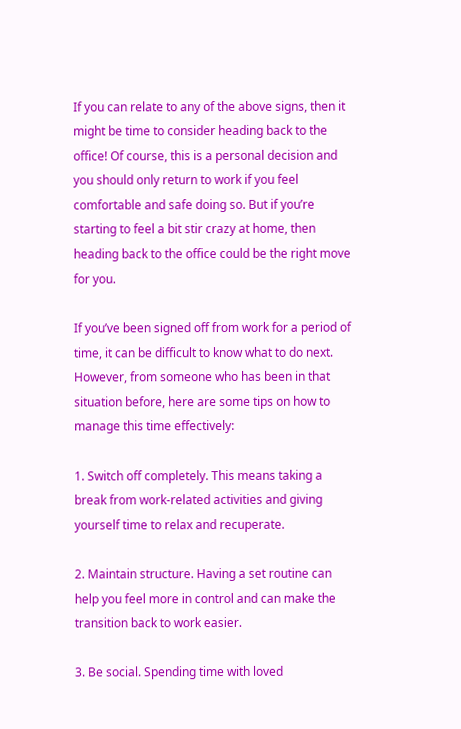If you can relate to any of the above signs, then it might be time to consider heading back to the office! Of course, this is a personal decision and you should only return to work if you feel comfortable and safe doing so. But if you’re starting to feel a bit stir crazy at home, then heading back to the office could be the right move for you.

If you’ve been signed off from work for a period of time, it can be difficult to know what to do next. However, from someone who has been in that situation before, here are some tips on how to manage this time effectively:

1. Switch off completely. This means taking a break from work-related activities and giving yourself time to relax and recuperate.

2. Maintain structure. Having a set routine can help you feel more in control and can make the transition back to work easier.

3. Be social. Spending time with loved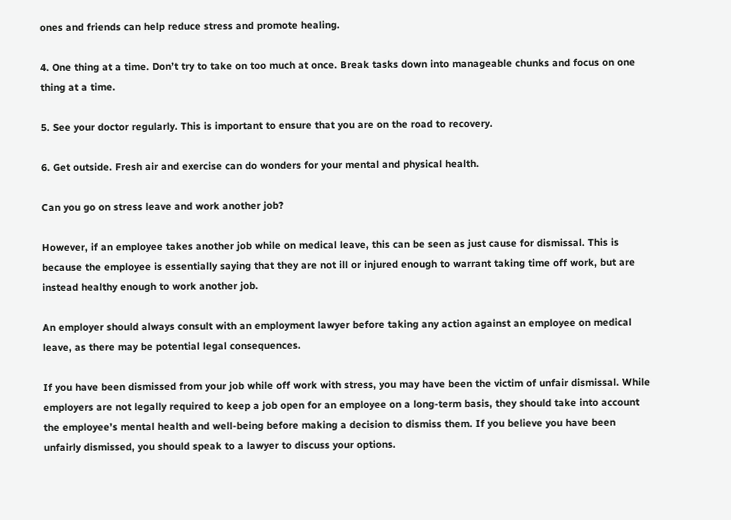ones and friends can help reduce stress and promote healing.

4. One thing at a time. Don’t try to take on too much at once. Break tasks down into manageable chunks and focus on one thing at a time.

5. See your doctor regularly. This is important to ensure that you are on the road to recovery.

6. Get outside. Fresh air and exercise can do wonders for your mental and physical health.

Can you go on stress leave and work another job?

However, if an employee takes another job while on medical leave, this can be seen as just cause for dismissal. This is because the employee is essentially saying that they are not ill or injured enough to warrant taking time off work, but are instead healthy enough to work another job.

An employer should always consult with an employment lawyer before taking any action against an employee on medical leave, as there may be potential legal consequences.

If you have been dismissed from your job while off work with stress, you may have been the victim of unfair dismissal. While employers are not legally required to keep a job open for an employee on a long-term basis, they should take into account the employee’s mental health and well-being before making a decision to dismiss them. If you believe you have been unfairly dismissed, you should speak to a lawyer to discuss your options.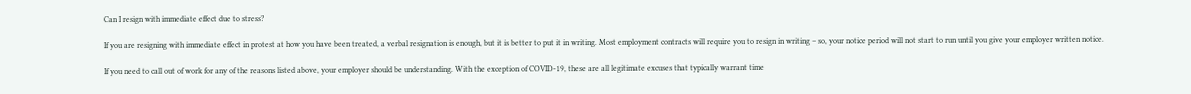Can I resign with immediate effect due to stress?

If you are resigning with immediate effect in protest at how you have been treated, a verbal resignation is enough, but it is better to put it in writing. Most employment contracts will require you to resign in writing – so, your notice period will not start to run until you give your employer written notice.

If you need to call out of work for any of the reasons listed above, your employer should be understanding. With the exception of COVID-19, these are all legitimate excuses that typically warrant time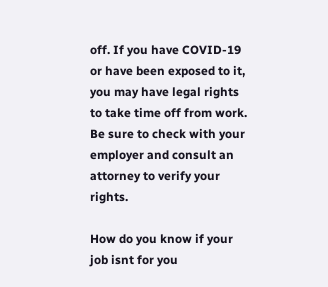off. If you have COVID-19 or have been exposed to it, you may have legal rights to take time off from work. Be sure to check with your employer and consult an attorney to verify your rights.

How do you know if your job isnt for you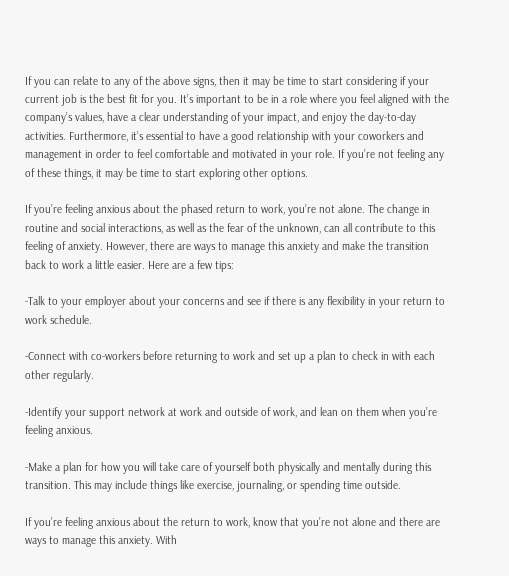If you can relate to any of the above signs, then it may be time to start considering if your current job is the best fit for you. It’s important to be in a role where you feel aligned with the company’s values, have a clear understanding of your impact, and enjoy the day-to-day activities. Furthermore, it’s essential to have a good relationship with your coworkers and management in order to feel comfortable and motivated in your role. If you’re not feeling any of these things, it may be time to start exploring other options.

If you’re feeling anxious about the phased return to work, you’re not alone. The change in routine and social interactions, as well as the fear of the unknown, can all contribute to this feeling of anxiety. However, there are ways to manage this anxiety and make the transition back to work a little easier. Here are a few tips:

-Talk to your employer about your concerns and see if there is any flexibility in your return to work schedule.

-Connect with co-workers before returning to work and set up a plan to check in with each other regularly.

-Identify your support network at work and outside of work, and lean on them when you’re feeling anxious.

-Make a plan for how you will take care of yourself both physically and mentally during this transition. This may include things like exercise, journaling, or spending time outside.

If you’re feeling anxious about the return to work, know that you’re not alone and there are ways to manage this anxiety. With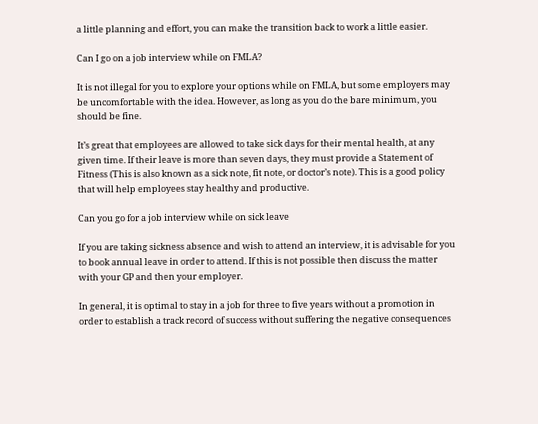a little planning and effort, you can make the transition back to work a little easier.

Can I go on a job interview while on FMLA?

It is not illegal for you to explore your options while on FMLA, but some employers may be uncomfortable with the idea. However, as long as you do the bare minimum, you should be fine.

It’s great that employees are allowed to take sick days for their mental health, at any given time. If their leave is more than seven days, they must provide a Statement of Fitness (This is also known as a sick note, fit note, or doctor’s note). This is a good policy that will help employees stay healthy and productive.

Can you go for a job interview while on sick leave

If you are taking sickness absence and wish to attend an interview, it is advisable for you to book annual leave in order to attend. If this is not possible then discuss the matter with your GP and then your employer.

In general, it is optimal to stay in a job for three to five years without a promotion in order to establish a track record of success without suffering the negative consequences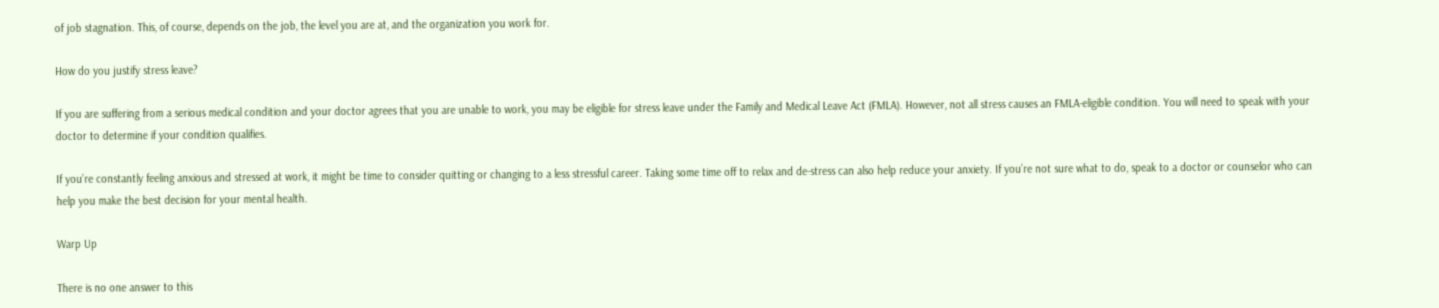of job stagnation. This, of course, depends on the job, the level you are at, and the organization you work for.

How do you justify stress leave?

If you are suffering from a serious medical condition and your doctor agrees that you are unable to work, you may be eligible for stress leave under the Family and Medical Leave Act (FMLA). However, not all stress causes an FMLA-eligible condition. You will need to speak with your doctor to determine if your condition qualifies.

If you’re constantly feeling anxious and stressed at work, it might be time to consider quitting or changing to a less stressful career. Taking some time off to relax and de-stress can also help reduce your anxiety. If you’re not sure what to do, speak to a doctor or counselor who can help you make the best decision for your mental health.

Warp Up

There is no one answer to this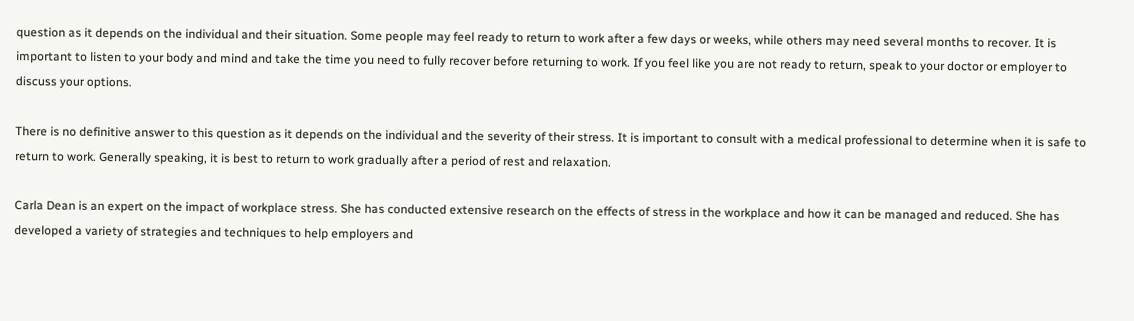question as it depends on the individual and their situation. Some people may feel ready to return to work after a few days or weeks, while others may need several months to recover. It is important to listen to your body and mind and take the time you need to fully recover before returning to work. If you feel like you are not ready to return, speak to your doctor or employer to discuss your options.

There is no definitive answer to this question as it depends on the individual and the severity of their stress. It is important to consult with a medical professional to determine when it is safe to return to work. Generally speaking, it is best to return to work gradually after a period of rest and relaxation.

Carla Dean is an expert on the impact of workplace stress. She has conducted extensive research on the effects of stress in the workplace and how it can be managed and reduced. She has developed a variety of strategies and techniques to help employers and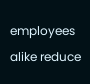employees alike reduce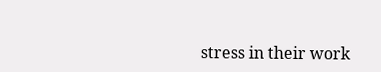stress in their work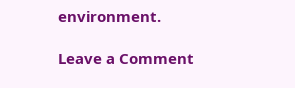environment.

Leave a Comment